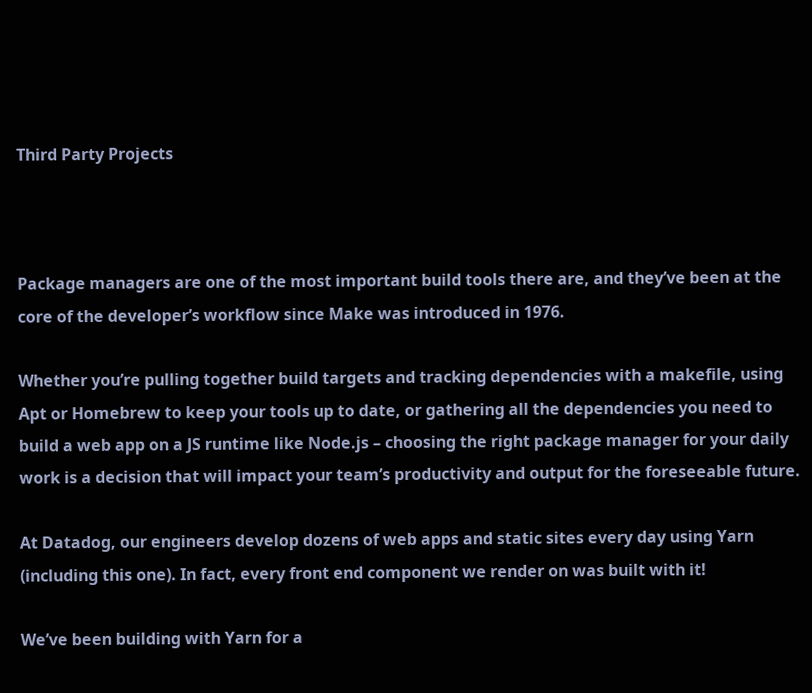Third Party Projects



Package managers are one of the most important build tools there are, and they’ve been at the core of the developer’s workflow since Make was introduced in 1976.

Whether you’re pulling together build targets and tracking dependencies with a makefile, using Apt or Homebrew to keep your tools up to date, or gathering all the dependencies you need to build a web app on a JS runtime like Node.js – choosing the right package manager for your daily work is a decision that will impact your team’s productivity and output for the foreseeable future.

At Datadog, our engineers develop dozens of web apps and static sites every day using Yarn (including this one). In fact, every front end component we render on was built with it!

We’ve been building with Yarn for a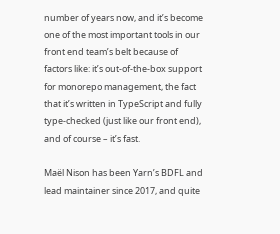number of years now, and it’s become one of the most important tools in our front end team’s belt because of factors like: it’s out-of-the-box support for monorepo management, the fact that it’s written in TypeScript and fully type-checked (just like our front end), and of course – it’s fast.

Maël Nison has been Yarn’s BDFL and lead maintainer since 2017, and quite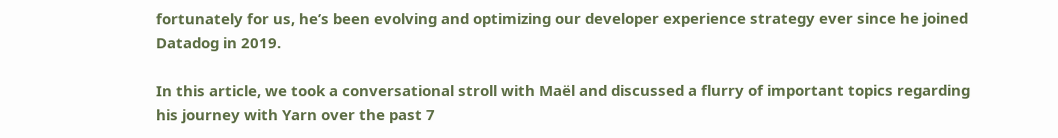fortunately for us, he’s been evolving and optimizing our developer experience strategy ever since he joined Datadog in 2019.

In this article, we took a conversational stroll with Maël and discussed a flurry of important topics regarding his journey with Yarn over the past 7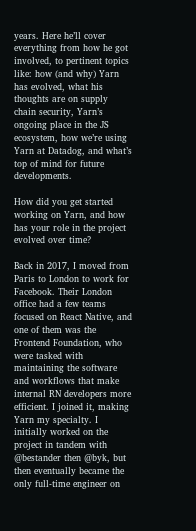years. Here he’ll cover everything from how he got involved, to pertinent topics like: how (and why) Yarn has evolved, what his thoughts are on supply chain security, Yarn’s ongoing place in the JS ecosystem, how we’re using Yarn at Datadog, and what’s top of mind for future developments.

How did you get started working on Yarn, and how has your role in the project evolved over time?

Back in 2017, I moved from Paris to London to work for Facebook. Their London office had a few teams focused on React Native, and one of them was the Frontend Foundation, who were tasked with maintaining the software and workflows that make internal RN developers more efficient. I joined it, making Yarn my specialty. I initially worked on the project in tandem with @bestander then @byk, but then eventually became the only full-time engineer on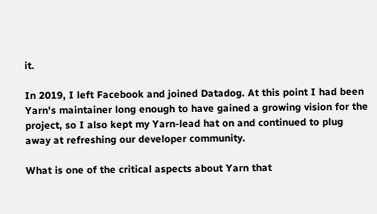it.

In 2019, I left Facebook and joined Datadog. At this point I had been Yarn's maintainer long enough to have gained a growing vision for the project, so I also kept my Yarn-lead hat on and continued to plug away at refreshing our developer community.

What is one of the critical aspects about Yarn that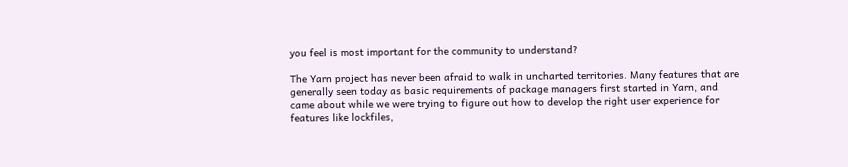you feel is most important for the community to understand?

The Yarn project has never been afraid to walk in uncharted territories. Many features that are generally seen today as basic requirements of package managers first started in Yarn, and came about while we were trying to figure out how to develop the right user experience for features like lockfiles,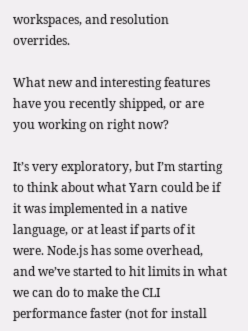workspaces, and resolution overrides.

What new and interesting features have you recently shipped, or are you working on right now?

It’s very exploratory, but I’m starting to think about what Yarn could be if it was implemented in a native language, or at least if parts of it were. Node.js has some overhead, and we’ve started to hit limits in what we can do to make the CLI performance faster (not for install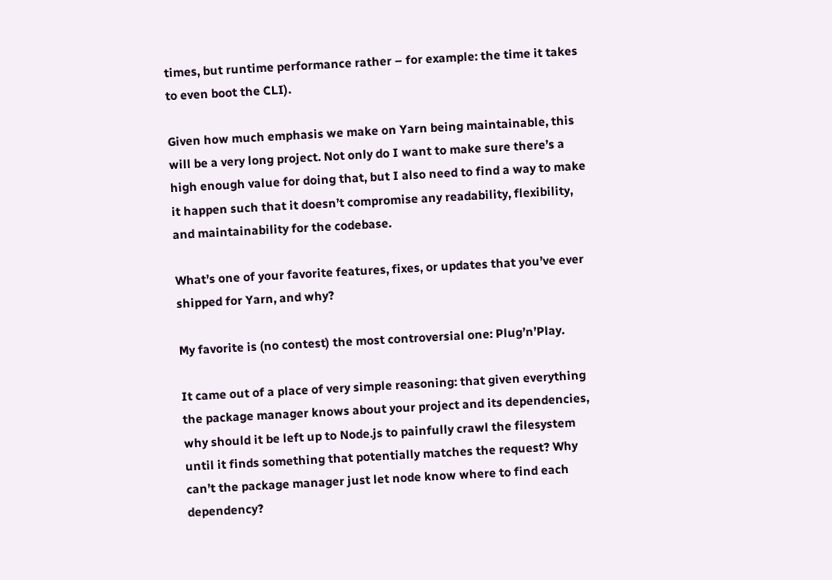times, but runtime performance rather – for example: the time it takes to even boot the CLI).

Given how much emphasis we make on Yarn being maintainable, this will be a very long project. Not only do I want to make sure there’s a high enough value for doing that, but I also need to find a way to make it happen such that it doesn’t compromise any readability, flexibility, and maintainability for the codebase.

What’s one of your favorite features, fixes, or updates that you’ve ever shipped for Yarn, and why?

My favorite is (no contest) the most controversial one: Plug’n’Play.

It came out of a place of very simple reasoning: that given everything the package manager knows about your project and its dependencies, why should it be left up to Node.js to painfully crawl the filesystem until it finds something that potentially matches the request? Why can’t the package manager just let node know where to find each dependency?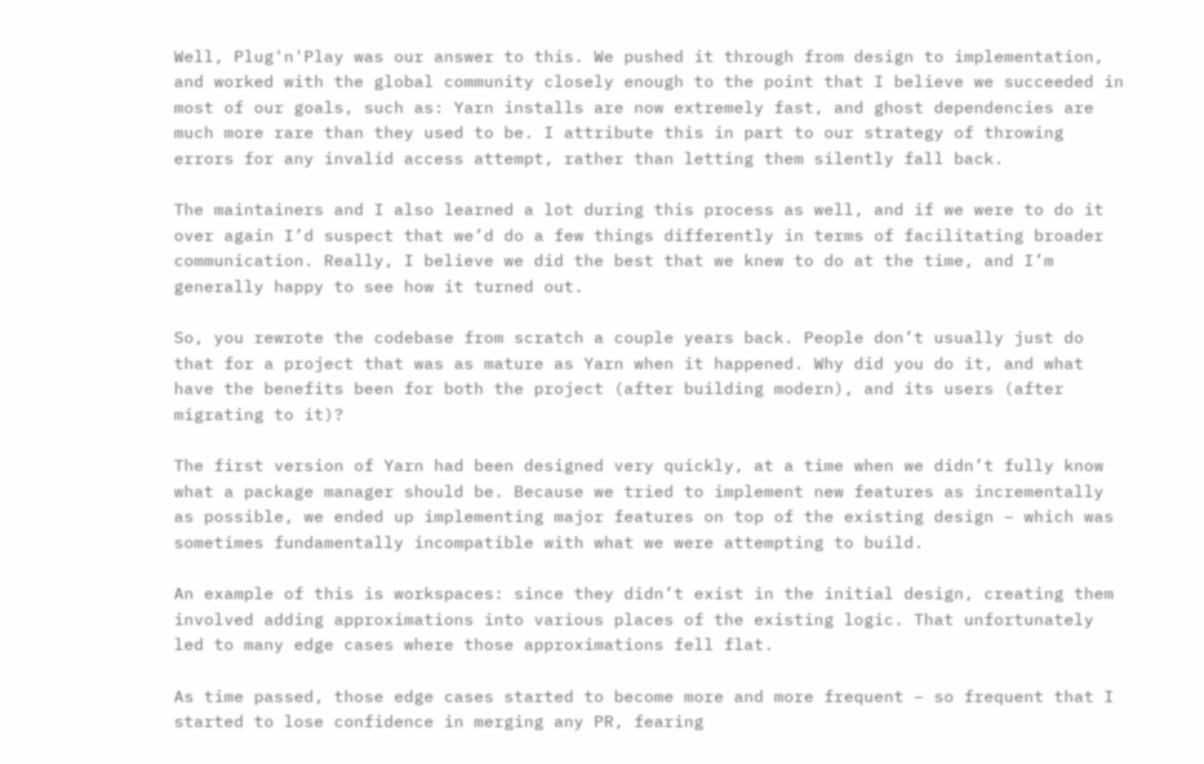Well, Plug'n'Play was our answer to this. We pushed it through from design to implementation, and worked with the global community closely enough to the point that I believe we succeeded in most of our goals, such as: Yarn installs are now extremely fast, and ghost dependencies are much more rare than they used to be. I attribute this in part to our strategy of throwing errors for any invalid access attempt, rather than letting them silently fall back.

The maintainers and I also learned a lot during this process as well, and if we were to do it over again I’d suspect that we’d do a few things differently in terms of facilitating broader communication. Really, I believe we did the best that we knew to do at the time, and I’m generally happy to see how it turned out.

So, you rewrote the codebase from scratch a couple years back. People don’t usually just do that for a project that was as mature as Yarn when it happened. Why did you do it, and what have the benefits been for both the project (after building modern), and its users (after migrating to it)?

The first version of Yarn had been designed very quickly, at a time when we didn’t fully know what a package manager should be. Because we tried to implement new features as incrementally as possible, we ended up implementing major features on top of the existing design – which was sometimes fundamentally incompatible with what we were attempting to build.

An example of this is workspaces: since they didn’t exist in the initial design, creating them involved adding approximations into various places of the existing logic. That unfortunately led to many edge cases where those approximations fell flat.

As time passed, those edge cases started to become more and more frequent – so frequent that I started to lose confidence in merging any PR, fearing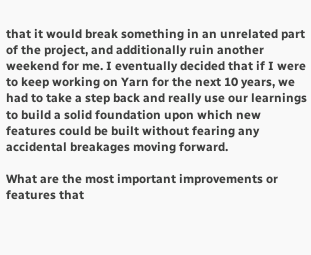that it would break something in an unrelated part of the project, and additionally ruin another weekend for me. I eventually decided that if I were to keep working on Yarn for the next 10 years, we had to take a step back and really use our learnings to build a solid foundation upon which new features could be built without fearing any accidental breakages moving forward.

What are the most important improvements or features that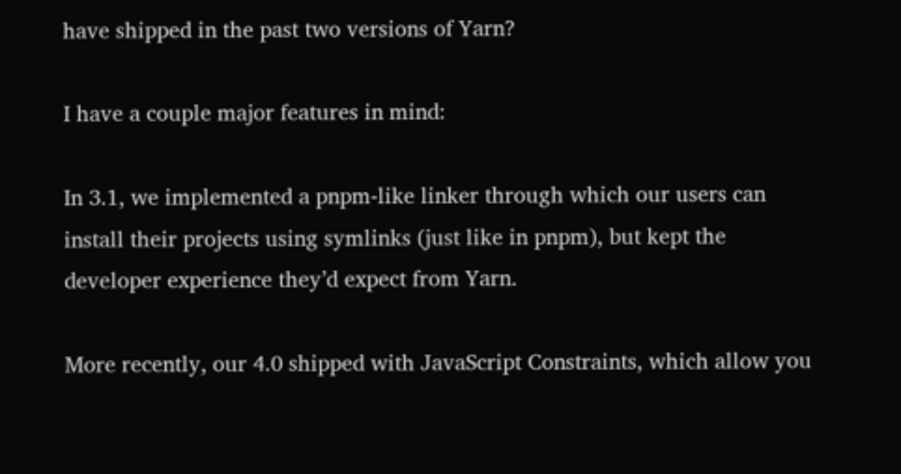have shipped in the past two versions of Yarn?

I have a couple major features in mind:

In 3.1, we implemented a pnpm-like linker through which our users can install their projects using symlinks (just like in pnpm), but kept the developer experience they’d expect from Yarn.

More recently, our 4.0 shipped with JavaScript Constraints, which allow you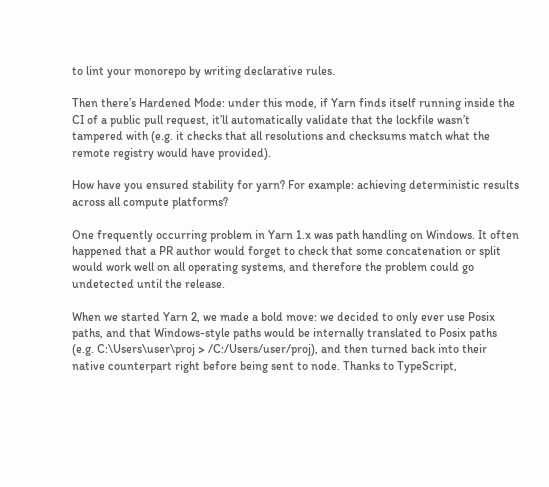to lint your monorepo by writing declarative rules.

Then there’s Hardened Mode: under this mode, if Yarn finds itself running inside the CI of a public pull request, it’ll automatically validate that the lockfile wasn’t tampered with (e.g. it checks that all resolutions and checksums match what the remote registry would have provided).

How have you ensured stability for yarn? For example: achieving deterministic results across all compute platforms?

One frequently occurring problem in Yarn 1.x was path handling on Windows. It often happened that a PR author would forget to check that some concatenation or split would work well on all operating systems, and therefore the problem could go undetected until the release.

When we started Yarn 2, we made a bold move: we decided to only ever use Posix paths, and that Windows-style paths would be internally translated to Posix paths (e.g. C:\Users\user\proj > /C:/Users/user/proj), and then turned back into their native counterpart right before being sent to node. Thanks to TypeScript,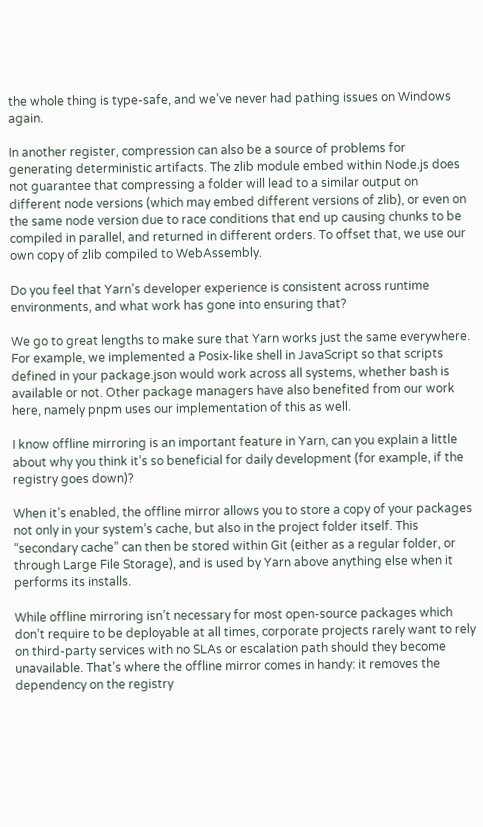the whole thing is type-safe, and we’ve never had pathing issues on Windows again.

In another register, compression can also be a source of problems for generating deterministic artifacts. The zlib module embed within Node.js does not guarantee that compressing a folder will lead to a similar output on different node versions (which may embed different versions of zlib), or even on the same node version due to race conditions that end up causing chunks to be compiled in parallel, and returned in different orders. To offset that, we use our own copy of zlib compiled to WebAssembly.

Do you feel that Yarn’s developer experience is consistent across runtime environments, and what work has gone into ensuring that?

We go to great lengths to make sure that Yarn works just the same everywhere. For example, we implemented a Posix-like shell in JavaScript so that scripts defined in your package.json would work across all systems, whether bash is available or not. Other package managers have also benefited from our work here, namely pnpm uses our implementation of this as well.

I know offline mirroring is an important feature in Yarn, can you explain a little about why you think it’s so beneficial for daily development (for example, if the registry goes down)?

When it’s enabled, the offline mirror allows you to store a copy of your packages not only in your system’s cache, but also in the project folder itself. This “secondary cache” can then be stored within Git (either as a regular folder, or through Large File Storage), and is used by Yarn above anything else when it performs its installs.

While offline mirroring isn’t necessary for most open-source packages which don’t require to be deployable at all times, corporate projects rarely want to rely on third-party services with no SLAs or escalation path should they become unavailable. That’s where the offline mirror comes in handy: it removes the dependency on the registry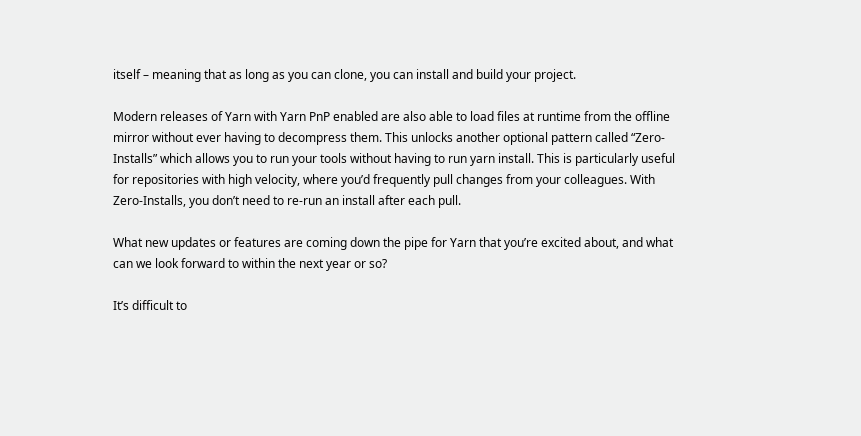itself – meaning that as long as you can clone, you can install and build your project.

Modern releases of Yarn with Yarn PnP enabled are also able to load files at runtime from the offline mirror without ever having to decompress them. This unlocks another optional pattern called “Zero-Installs” which allows you to run your tools without having to run yarn install. This is particularly useful for repositories with high velocity, where you’d frequently pull changes from your colleagues. With Zero-Installs, you don’t need to re-run an install after each pull.

What new updates or features are coming down the pipe for Yarn that you’re excited about, and what can we look forward to within the next year or so?

It’s difficult to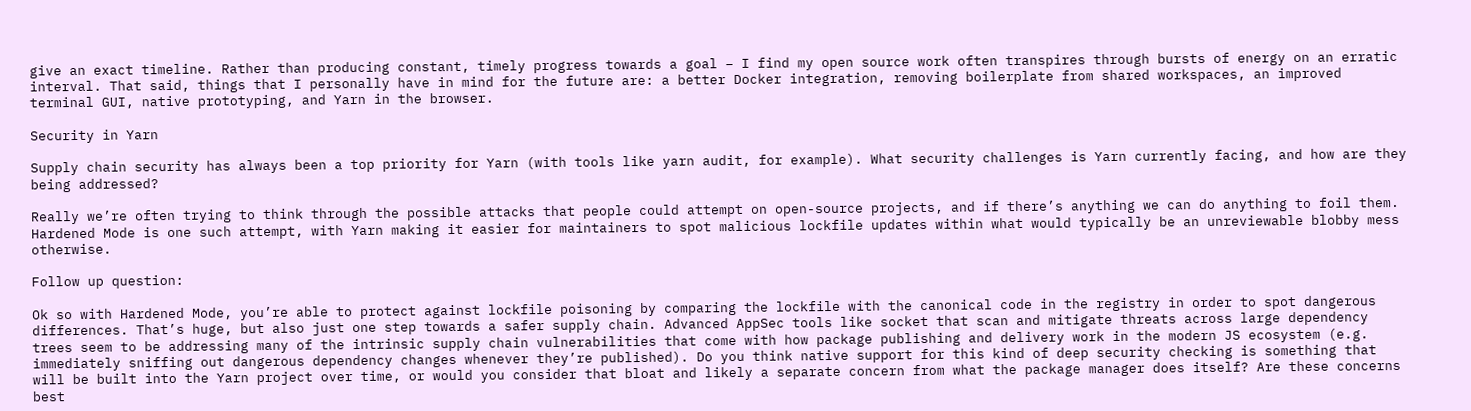give an exact timeline. Rather than producing constant, timely progress towards a goal – I find my open source work often transpires through bursts of energy on an erratic interval. That said, things that I personally have in mind for the future are: a better Docker integration, removing boilerplate from shared workspaces, an improved terminal GUI, native prototyping, and Yarn in the browser.

Security in Yarn

Supply chain security has always been a top priority for Yarn (with tools like yarn audit, for example). What security challenges is Yarn currently facing, and how are they being addressed?

Really we’re often trying to think through the possible attacks that people could attempt on open-source projects, and if there’s anything we can do anything to foil them. Hardened Mode is one such attempt, with Yarn making it easier for maintainers to spot malicious lockfile updates within what would typically be an unreviewable blobby mess otherwise.

Follow up question:

Ok so with Hardened Mode, you’re able to protect against lockfile poisoning by comparing the lockfile with the canonical code in the registry in order to spot dangerous differences. That’s huge, but also just one step towards a safer supply chain. Advanced AppSec tools like socket that scan and mitigate threats across large dependency trees seem to be addressing many of the intrinsic supply chain vulnerabilities that come with how package publishing and delivery work in the modern JS ecosystem (e.g. immediately sniffing out dangerous dependency changes whenever they’re published). Do you think native support for this kind of deep security checking is something that will be built into the Yarn project over time, or would you consider that bloat and likely a separate concern from what the package manager does itself? Are these concerns best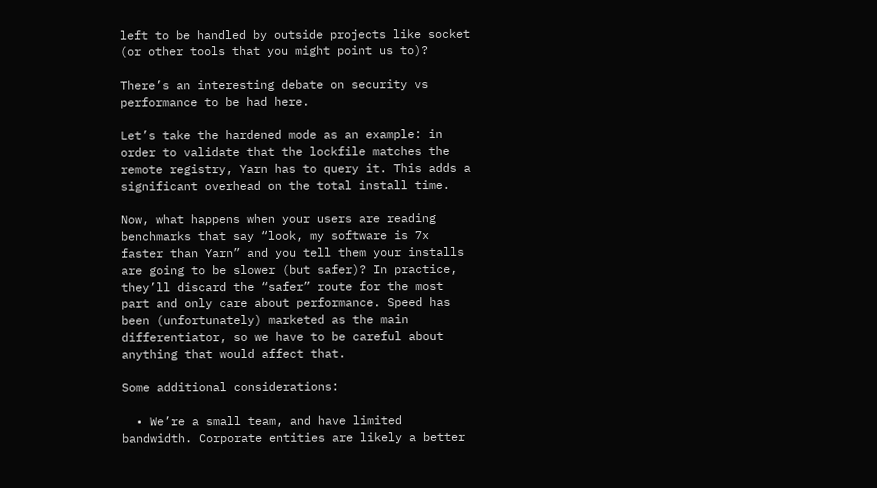left to be handled by outside projects like socket (or other tools that you might point us to)?

There’s an interesting debate on security vs performance to be had here.

Let’s take the hardened mode as an example: in order to validate that the lockfile matches the remote registry, Yarn has to query it. This adds a significant overhead on the total install time.

Now, what happens when your users are reading benchmarks that say “look, my software is 7x faster than Yarn” and you tell them your installs are going to be slower (but safer)? In practice, they’ll discard the “safer” route for the most part and only care about performance. Speed has been (unfortunately) marketed as the main differentiator, so we have to be careful about anything that would affect that.

Some additional considerations:

  • We’re a small team, and have limited bandwidth. Corporate entities are likely a better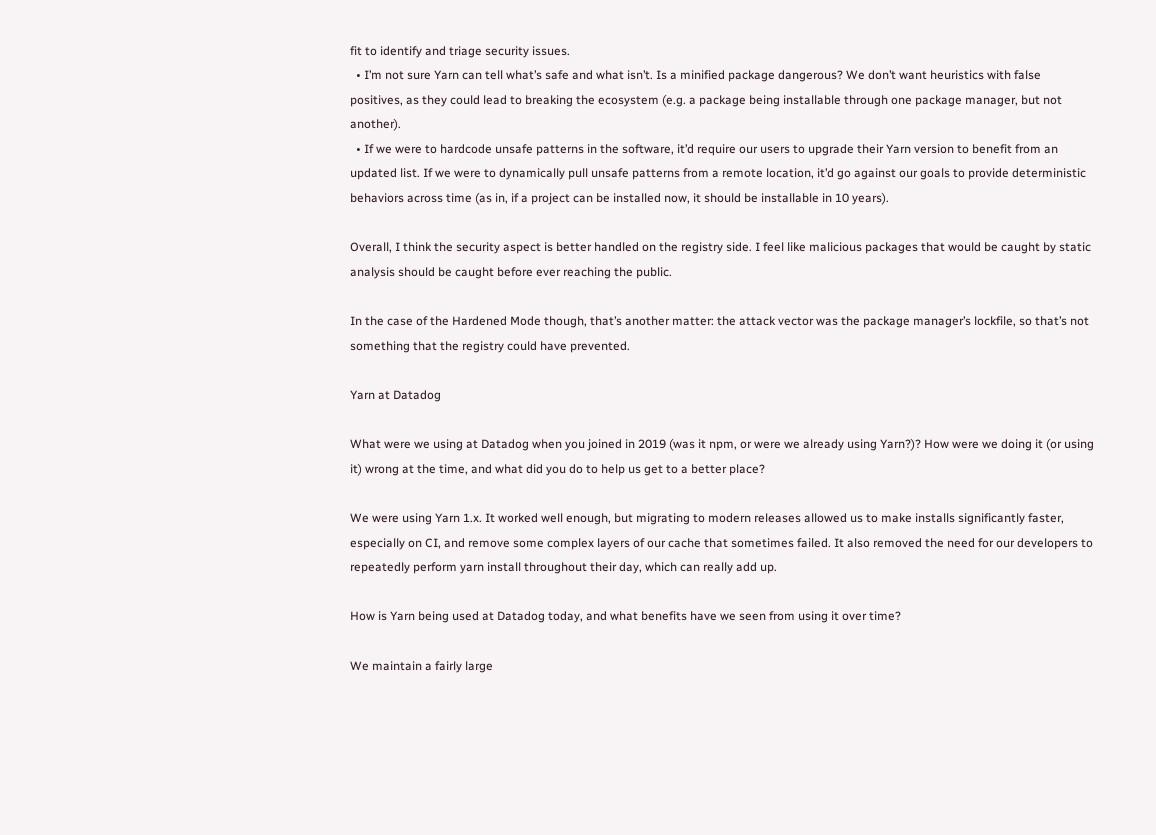fit to identify and triage security issues.
  • I’m not sure Yarn can tell what’s safe and what isn’t. Is a minified package dangerous? We don’t want heuristics with false positives, as they could lead to breaking the ecosystem (e.g. a package being installable through one package manager, but not another).
  • If we were to hardcode unsafe patterns in the software, it’d require our users to upgrade their Yarn version to benefit from an updated list. If we were to dynamically pull unsafe patterns from a remote location, it’d go against our goals to provide deterministic behaviors across time (as in, if a project can be installed now, it should be installable in 10 years).

Overall, I think the security aspect is better handled on the registry side. I feel like malicious packages that would be caught by static analysis should be caught before ever reaching the public.

In the case of the Hardened Mode though, that’s another matter: the attack vector was the package manager’s lockfile, so that’s not something that the registry could have prevented.

Yarn at Datadog

What were we using at Datadog when you joined in 2019 (was it npm, or were we already using Yarn?)? How were we doing it (or using it) wrong at the time, and what did you do to help us get to a better place?

We were using Yarn 1.x. It worked well enough, but migrating to modern releases allowed us to make installs significantly faster, especially on CI, and remove some complex layers of our cache that sometimes failed. It also removed the need for our developers to repeatedly perform yarn install throughout their day, which can really add up.

How is Yarn being used at Datadog today, and what benefits have we seen from using it over time?

We maintain a fairly large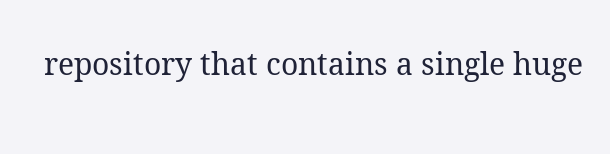repository that contains a single huge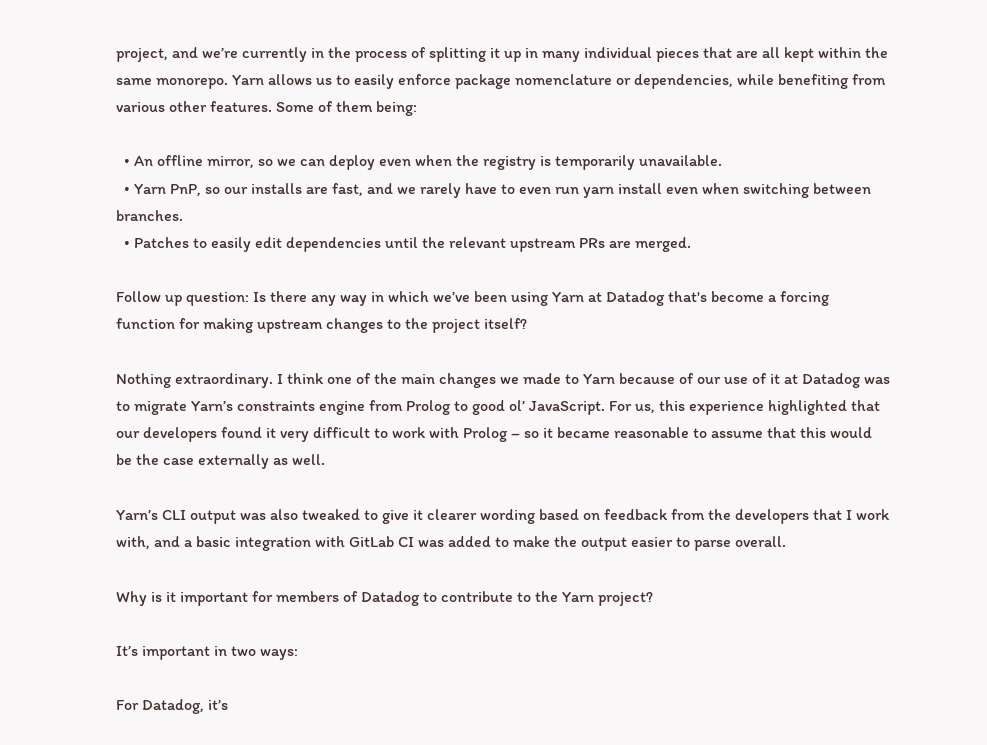project, and we’re currently in the process of splitting it up in many individual pieces that are all kept within the same monorepo. Yarn allows us to easily enforce package nomenclature or dependencies, while benefiting from various other features. Some of them being:

  • An offline mirror, so we can deploy even when the registry is temporarily unavailable.
  • Yarn PnP, so our installs are fast, and we rarely have to even run yarn install even when switching between branches.
  • Patches to easily edit dependencies until the relevant upstream PRs are merged.

Follow up question: Is there any way in which we’ve been using Yarn at Datadog that's become a forcing function for making upstream changes to the project itself?

Nothing extraordinary. I think one of the main changes we made to Yarn because of our use of it at Datadog was to migrate Yarn’s constraints engine from Prolog to good ol’ JavaScript. For us, this experience highlighted that our developers found it very difficult to work with Prolog – so it became reasonable to assume that this would be the case externally as well.

Yarn’s CLI output was also tweaked to give it clearer wording based on feedback from the developers that I work with, and a basic integration with GitLab CI was added to make the output easier to parse overall.

Why is it important for members of Datadog to contribute to the Yarn project?

It’s important in two ways:

For Datadog, it’s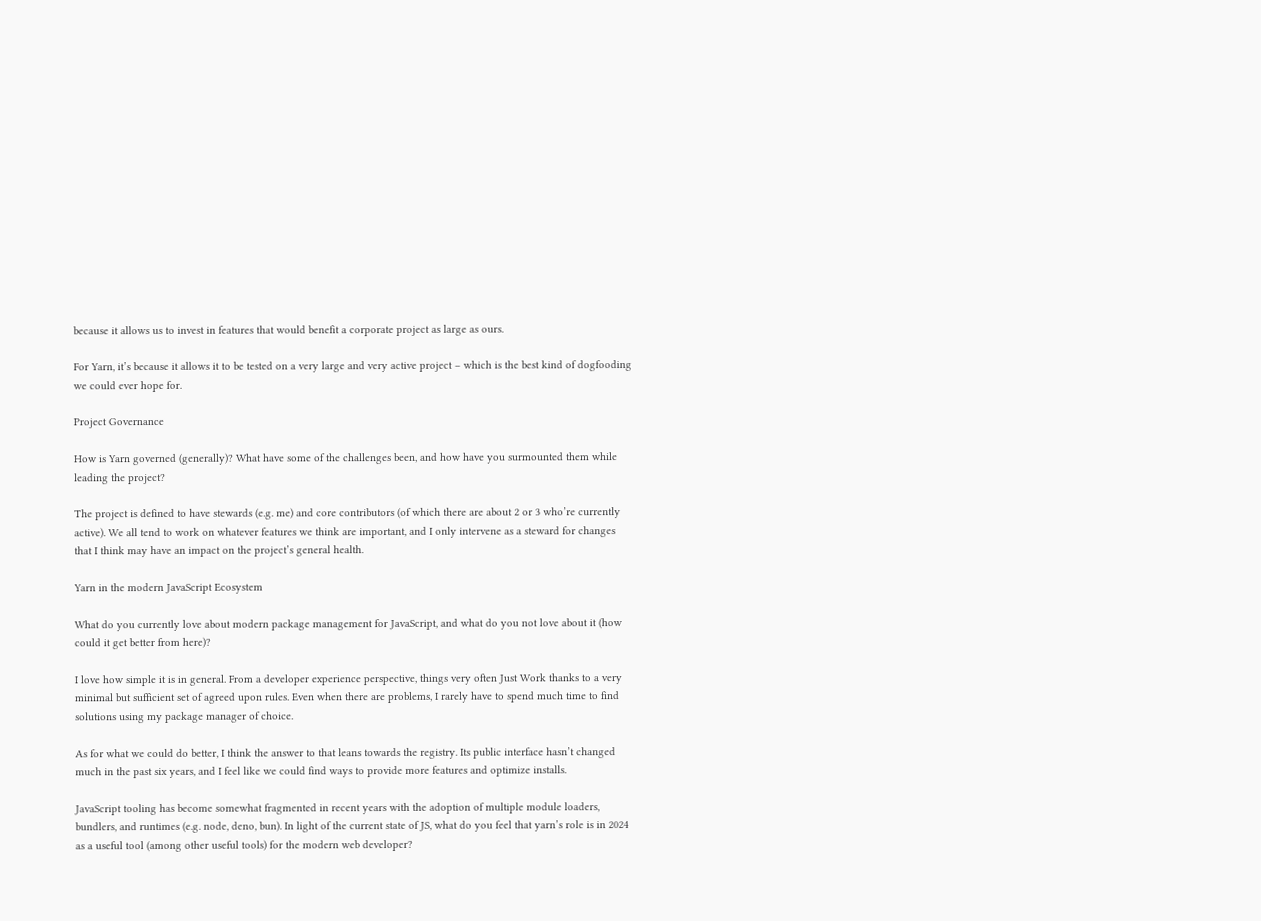because it allows us to invest in features that would benefit a corporate project as large as ours.

For Yarn, it’s because it allows it to be tested on a very large and very active project – which is the best kind of dogfooding we could ever hope for.

Project Governance

How is Yarn governed (generally)? What have some of the challenges been, and how have you surmounted them while leading the project?

The project is defined to have stewards (e.g. me) and core contributors (of which there are about 2 or 3 who’re currently active). We all tend to work on whatever features we think are important, and I only intervene as a steward for changes that I think may have an impact on the project’s general health.

Yarn in the modern JavaScript Ecosystem

What do you currently love about modern package management for JavaScript, and what do you not love about it (how could it get better from here)?

I love how simple it is in general. From a developer experience perspective, things very often Just Work thanks to a very minimal but sufficient set of agreed upon rules. Even when there are problems, I rarely have to spend much time to find solutions using my package manager of choice.

As for what we could do better, I think the answer to that leans towards the registry. Its public interface hasn’t changed much in the past six years, and I feel like we could find ways to provide more features and optimize installs.

JavaScript tooling has become somewhat fragmented in recent years with the adoption of multiple module loaders, bundlers, and runtimes (e.g. node, deno, bun). In light of the current state of JS, what do you feel that yarn’s role is in 2024 as a useful tool (among other useful tools) for the modern web developer?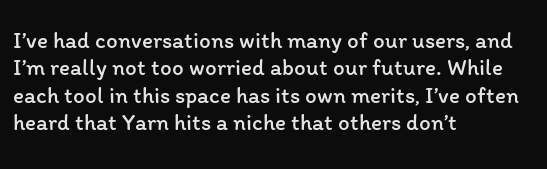I’ve had conversations with many of our users, and I’m really not too worried about our future. While each tool in this space has its own merits, I’ve often heard that Yarn hits a niche that others don’t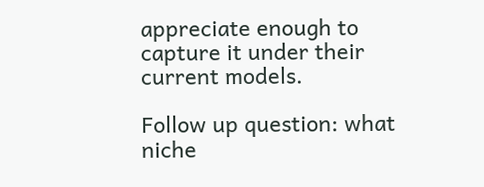appreciate enough to capture it under their current models.

Follow up question: what niche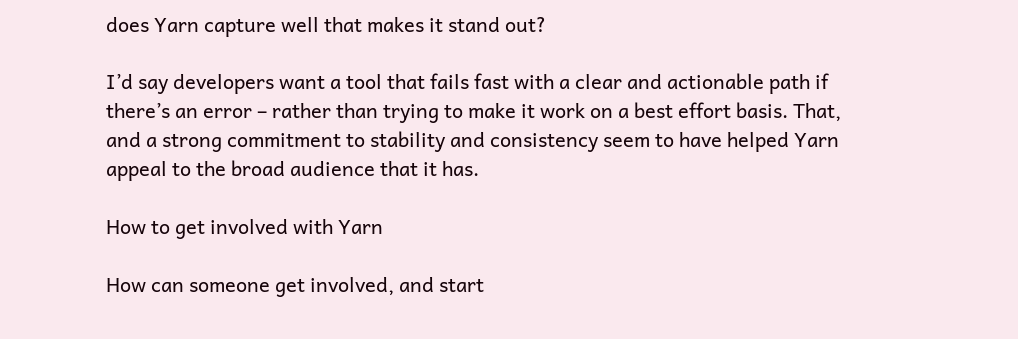does Yarn capture well that makes it stand out?

I’d say developers want a tool that fails fast with a clear and actionable path if there’s an error – rather than trying to make it work on a best effort basis. That, and a strong commitment to stability and consistency seem to have helped Yarn appeal to the broad audience that it has.

How to get involved with Yarn

How can someone get involved, and start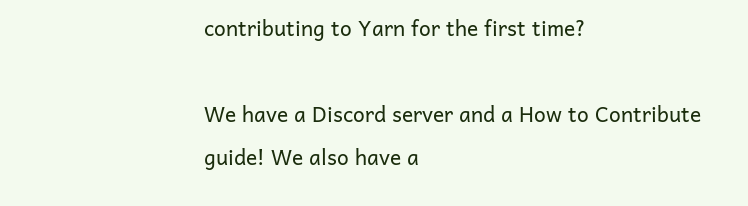contributing to Yarn for the first time?

We have a Discord server and a How to Contribute guide! We also have a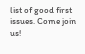list of good first issues. Come join us!